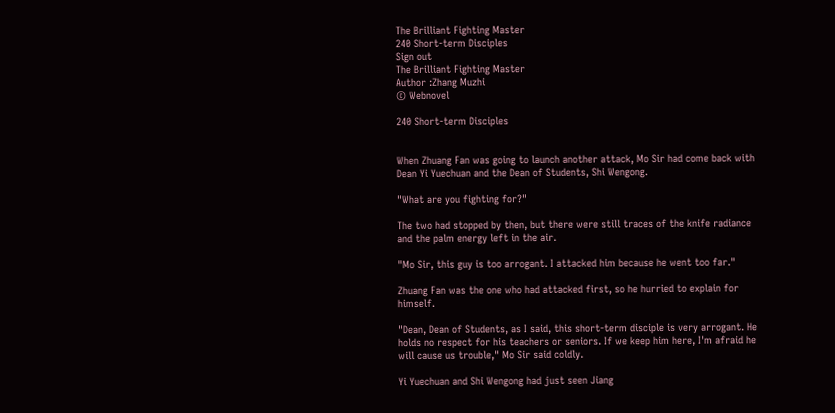The Brilliant Fighting Master
240 Short-term Disciples
Sign out
The Brilliant Fighting Master
Author :Zhang Muzhi
© Webnovel

240 Short-term Disciples


When Zhuang Fan was going to launch another attack, Mo Sir had come back with Dean Yi Yuechuan and the Dean of Students, Shi Wengong.

"What are you fighting for?"

The two had stopped by then, but there were still traces of the knife radiance and the palm energy left in the air.

"Mo Sir, this guy is too arrogant. I attacked him because he went too far."

Zhuang Fan was the one who had attacked first, so he hurried to explain for himself.

"Dean, Dean of Students, as I said, this short-term disciple is very arrogant. He holds no respect for his teachers or seniors. If we keep him here, I'm afraid he will cause us trouble," Mo Sir said coldly.

Yi Yuechuan and Shi Wengong had just seen Jiang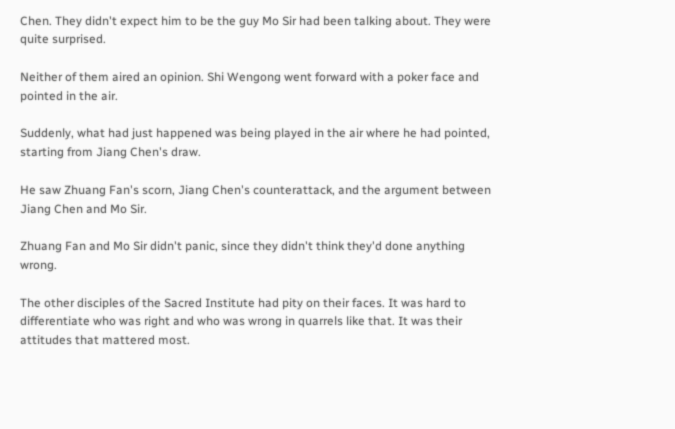Chen. They didn't expect him to be the guy Mo Sir had been talking about. They were quite surprised.

Neither of them aired an opinion. Shi Wengong went forward with a poker face and pointed in the air.

Suddenly, what had just happened was being played in the air where he had pointed, starting from Jiang Chen's draw.

He saw Zhuang Fan's scorn, Jiang Chen's counterattack, and the argument between Jiang Chen and Mo Sir.

Zhuang Fan and Mo Sir didn't panic, since they didn't think they'd done anything wrong.

The other disciples of the Sacred Institute had pity on their faces. It was hard to differentiate who was right and who was wrong in quarrels like that. It was their attitudes that mattered most.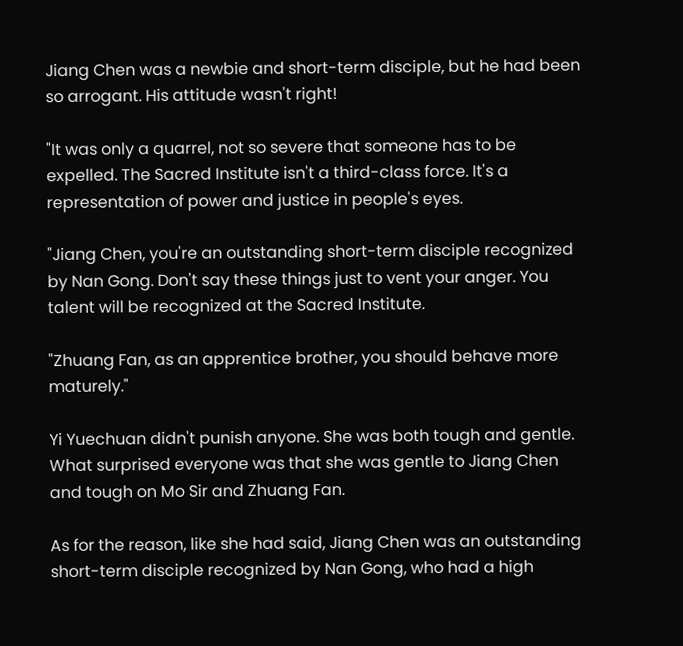Jiang Chen was a newbie and short-term disciple, but he had been so arrogant. His attitude wasn't right!

"It was only a quarrel, not so severe that someone has to be expelled. The Sacred Institute isn't a third-class force. It's a representation of power and justice in people's eyes.

"Jiang Chen, you're an outstanding short-term disciple recognized by Nan Gong. Don't say these things just to vent your anger. You talent will be recognized at the Sacred Institute.

"Zhuang Fan, as an apprentice brother, you should behave more maturely."

Yi Yuechuan didn't punish anyone. She was both tough and gentle. What surprised everyone was that she was gentle to Jiang Chen and tough on Mo Sir and Zhuang Fan.

As for the reason, like she had said, Jiang Chen was an outstanding short-term disciple recognized by Nan Gong, who had a high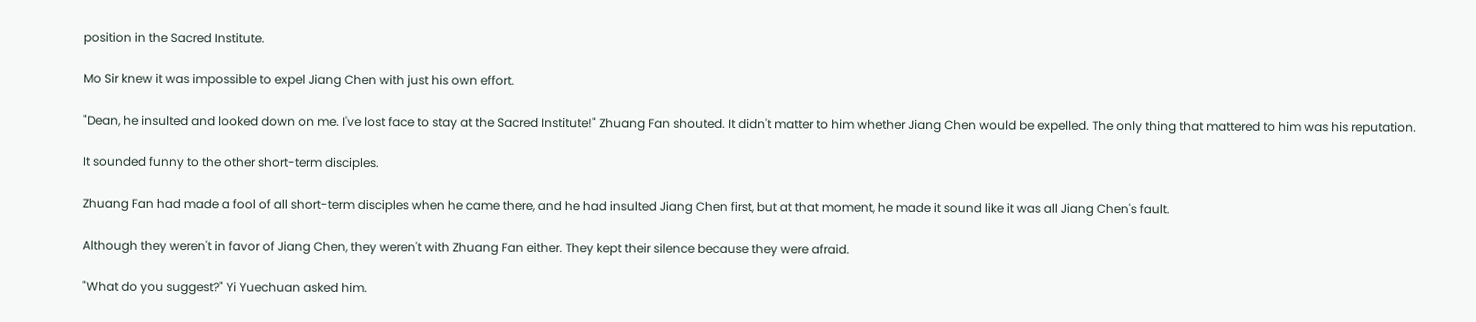position in the Sacred Institute.

Mo Sir knew it was impossible to expel Jiang Chen with just his own effort.

"Dean, he insulted and looked down on me. I've lost face to stay at the Sacred Institute!" Zhuang Fan shouted. It didn't matter to him whether Jiang Chen would be expelled. The only thing that mattered to him was his reputation.

It sounded funny to the other short-term disciples.

Zhuang Fan had made a fool of all short-term disciples when he came there, and he had insulted Jiang Chen first, but at that moment, he made it sound like it was all Jiang Chen's fault.

Although they weren't in favor of Jiang Chen, they weren't with Zhuang Fan either. They kept their silence because they were afraid.

"What do you suggest?" Yi Yuechuan asked him.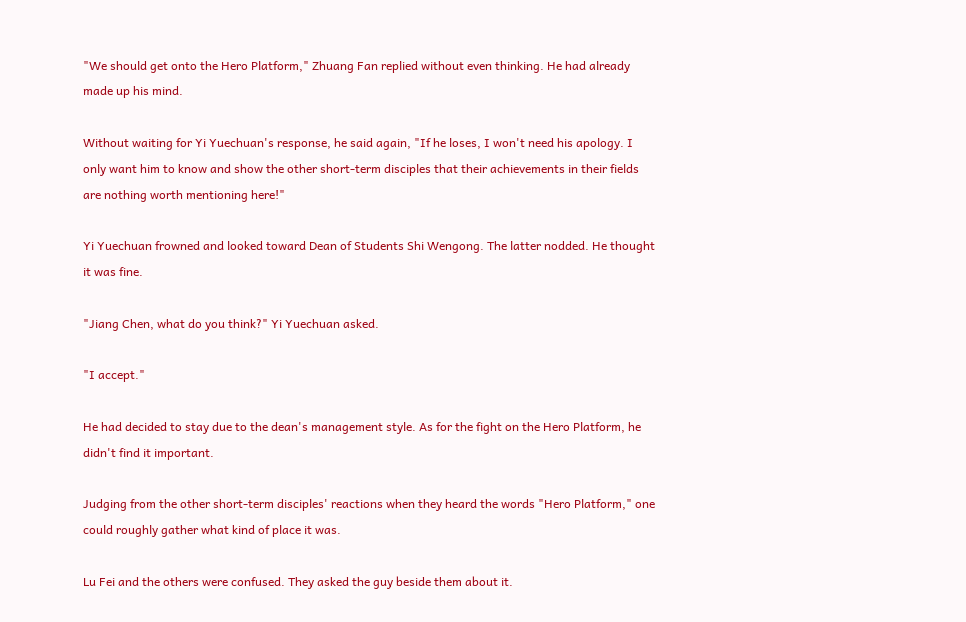"We should get onto the Hero Platform," Zhuang Fan replied without even thinking. He had already made up his mind.

Without waiting for Yi Yuechuan's response, he said again, "If he loses, I won't need his apology. I only want him to know and show the other short-term disciples that their achievements in their fields are nothing worth mentioning here!"

Yi Yuechuan frowned and looked toward Dean of Students Shi Wengong. The latter nodded. He thought it was fine.

"Jiang Chen, what do you think?" Yi Yuechuan asked.

"I accept."

He had decided to stay due to the dean's management style. As for the fight on the Hero Platform, he didn't find it important.

Judging from the other short-term disciples' reactions when they heard the words "Hero Platform," one could roughly gather what kind of place it was.

Lu Fei and the others were confused. They asked the guy beside them about it.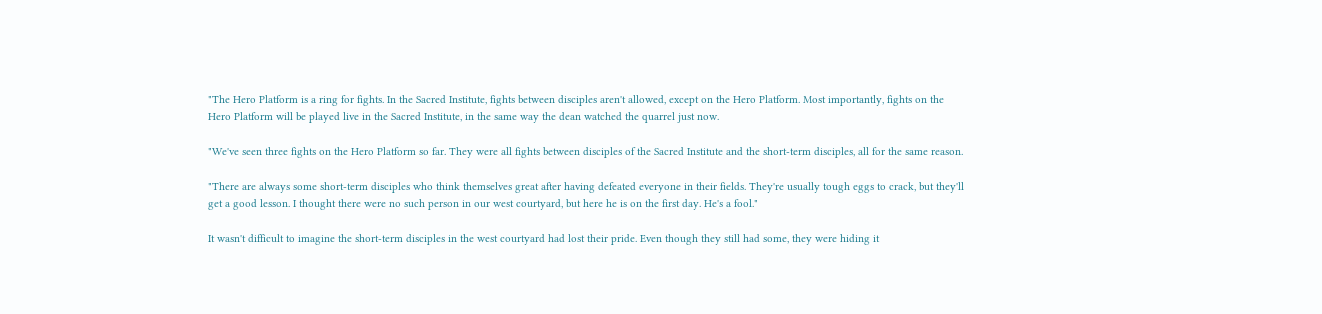"The Hero Platform is a ring for fights. In the Sacred Institute, fights between disciples aren't allowed, except on the Hero Platform. Most importantly, fights on the Hero Platform will be played live in the Sacred Institute, in the same way the dean watched the quarrel just now.

"We've seen three fights on the Hero Platform so far. They were all fights between disciples of the Sacred Institute and the short-term disciples, all for the same reason.

"There are always some short-term disciples who think themselves great after having defeated everyone in their fields. They're usually tough eggs to crack, but they'll get a good lesson. I thought there were no such person in our west courtyard, but here he is on the first day. He's a fool."

It wasn't difficult to imagine the short-term disciples in the west courtyard had lost their pride. Even though they still had some, they were hiding it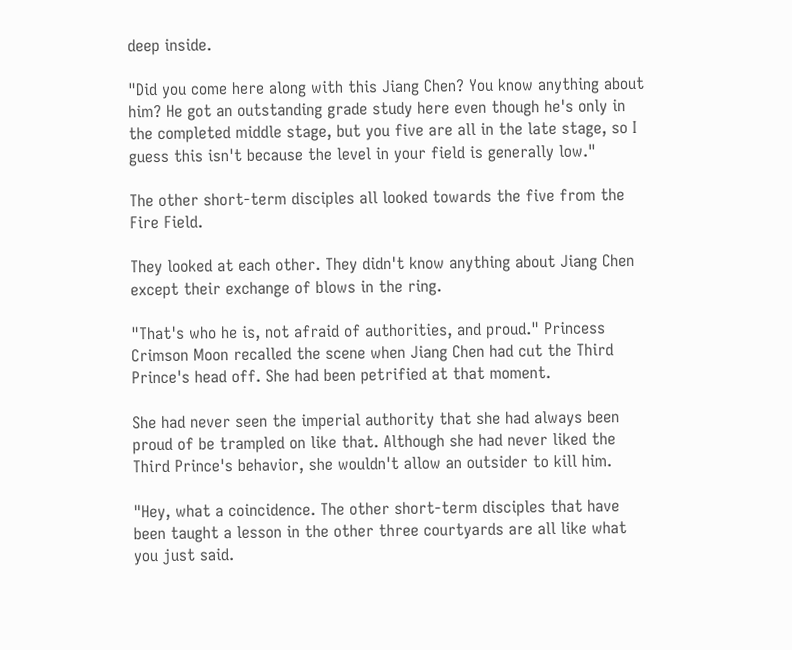deep inside.

"Did you come here along with this Jiang Chen? You know anything about him? He got an outstanding grade study here even though he's only in the completed middle stage, but you five are all in the late stage, so I guess this isn't because the level in your field is generally low."

The other short-term disciples all looked towards the five from the Fire Field.

They looked at each other. They didn't know anything about Jiang Chen except their exchange of blows in the ring.

"That's who he is, not afraid of authorities, and proud." Princess Crimson Moon recalled the scene when Jiang Chen had cut the Third Prince's head off. She had been petrified at that moment.

She had never seen the imperial authority that she had always been proud of be trampled on like that. Although she had never liked the Third Prince's behavior, she wouldn't allow an outsider to kill him.

"Hey, what a coincidence. The other short-term disciples that have been taught a lesson in the other three courtyards are all like what you just said.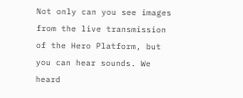Not only can you see images from the live transmission of the Hero Platform, but you can hear sounds. We heard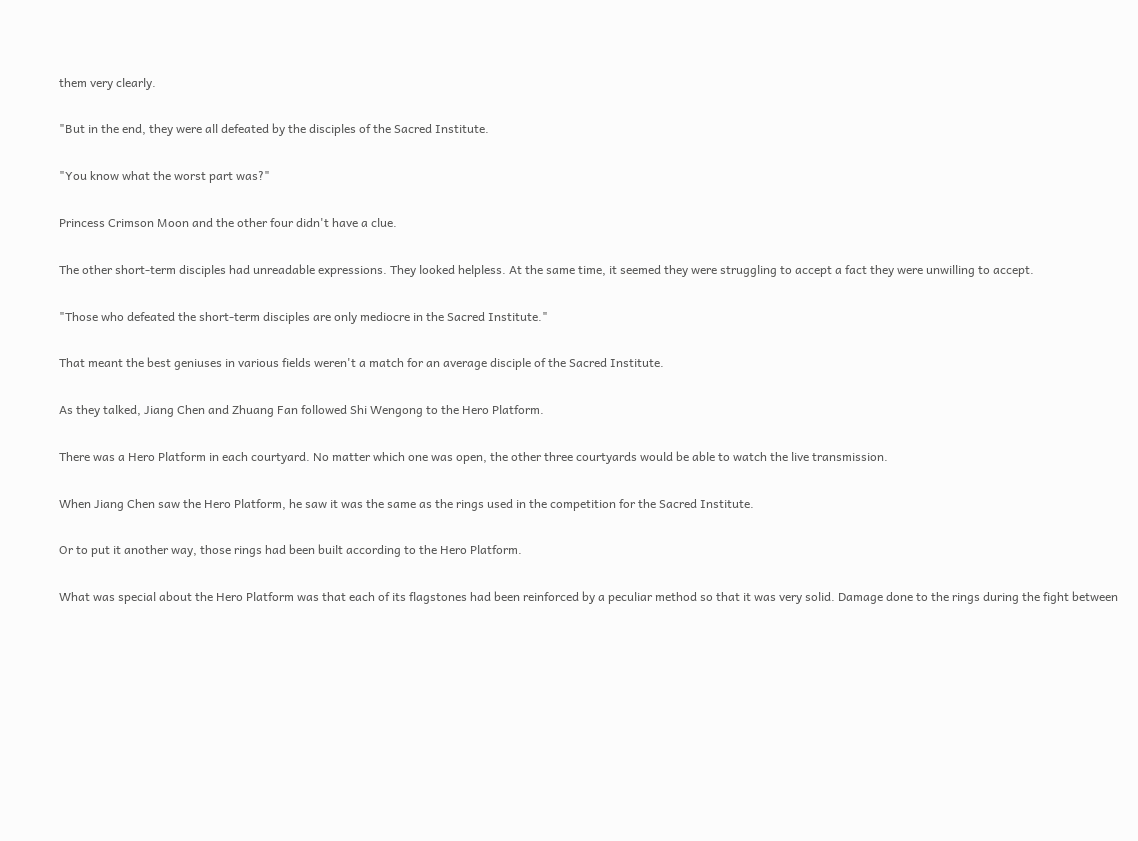them very clearly.

"But in the end, they were all defeated by the disciples of the Sacred Institute.

"You know what the worst part was?"

Princess Crimson Moon and the other four didn't have a clue.

The other short-term disciples had unreadable expressions. They looked helpless. At the same time, it seemed they were struggling to accept a fact they were unwilling to accept.

"Those who defeated the short-term disciples are only mediocre in the Sacred Institute."

That meant the best geniuses in various fields weren't a match for an average disciple of the Sacred Institute.

As they talked, Jiang Chen and Zhuang Fan followed Shi Wengong to the Hero Platform.

There was a Hero Platform in each courtyard. No matter which one was open, the other three courtyards would be able to watch the live transmission.

When Jiang Chen saw the Hero Platform, he saw it was the same as the rings used in the competition for the Sacred Institute.

Or to put it another way, those rings had been built according to the Hero Platform.

What was special about the Hero Platform was that each of its flagstones had been reinforced by a peculiar method so that it was very solid. Damage done to the rings during the fight between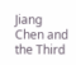Jiang Chen and the Third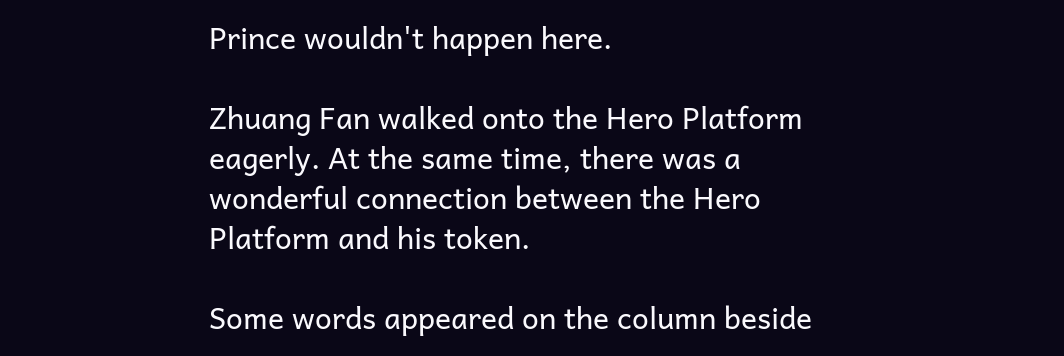Prince wouldn't happen here.

Zhuang Fan walked onto the Hero Platform eagerly. At the same time, there was a wonderful connection between the Hero Platform and his token.

Some words appeared on the column beside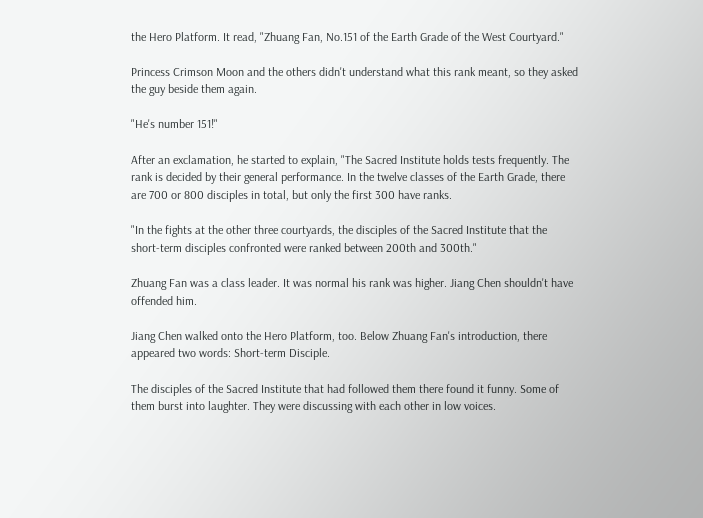the Hero Platform. It read, "Zhuang Fan, No.151 of the Earth Grade of the West Courtyard."

Princess Crimson Moon and the others didn't understand what this rank meant, so they asked the guy beside them again.

"He's number 151!"

After an exclamation, he started to explain, "The Sacred Institute holds tests frequently. The rank is decided by their general performance. In the twelve classes of the Earth Grade, there are 700 or 800 disciples in total, but only the first 300 have ranks.

"In the fights at the other three courtyards, the disciples of the Sacred Institute that the short-term disciples confronted were ranked between 200th and 300th."

Zhuang Fan was a class leader. It was normal his rank was higher. Jiang Chen shouldn't have offended him.

Jiang Chen walked onto the Hero Platform, too. Below Zhuang Fan's introduction, there appeared two words: Short-term Disciple.

The disciples of the Sacred Institute that had followed them there found it funny. Some of them burst into laughter. They were discussing with each other in low voices.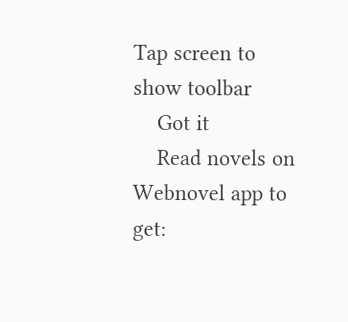Tap screen to show toolbar
    Got it
    Read novels on Webnovel app to get: